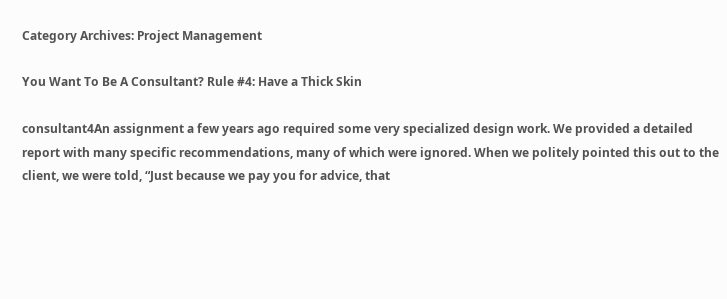Category Archives: Project Management

You Want To Be A Consultant? Rule #4: Have a Thick Skin

consultant4An assignment a few years ago required some very specialized design work. We provided a detailed report with many specific recommendations, many of which were ignored. When we politely pointed this out to the client, we were told, “Just because we pay you for advice, that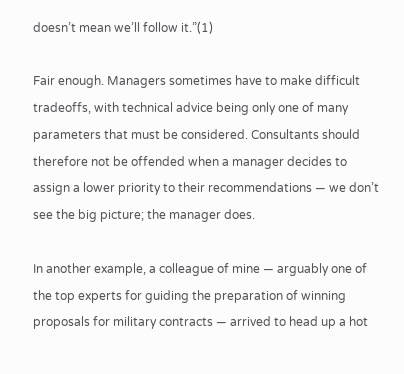doesn’t mean we’ll follow it.”(1)

Fair enough. Managers sometimes have to make difficult tradeoffs, with technical advice being only one of many parameters that must be considered. Consultants should therefore not be offended when a manager decides to assign a lower priority to their recommendations — we don’t see the big picture; the manager does.

In another example, a colleague of mine — arguably one of the top experts for guiding the preparation of winning proposals for military contracts — arrived to head up a hot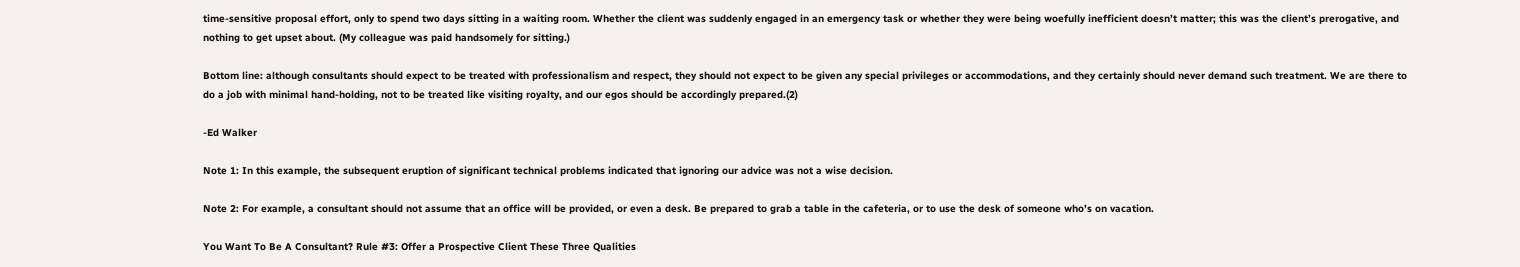time-sensitive proposal effort, only to spend two days sitting in a waiting room. Whether the client was suddenly engaged in an emergency task or whether they were being woefully inefficient doesn’t matter; this was the client’s prerogative, and nothing to get upset about. (My colleague was paid handsomely for sitting.)

Bottom line: although consultants should expect to be treated with professionalism and respect, they should not expect to be given any special privileges or accommodations, and they certainly should never demand such treatment. We are there to do a job with minimal hand-holding, not to be treated like visiting royalty, and our egos should be accordingly prepared.(2)

-Ed Walker

Note 1: In this example, the subsequent eruption of significant technical problems indicated that ignoring our advice was not a wise decision.

Note 2: For example, a consultant should not assume that an office will be provided, or even a desk. Be prepared to grab a table in the cafeteria, or to use the desk of someone who’s on vacation.

You Want To Be A Consultant? Rule #3: Offer a Prospective Client These Three Qualities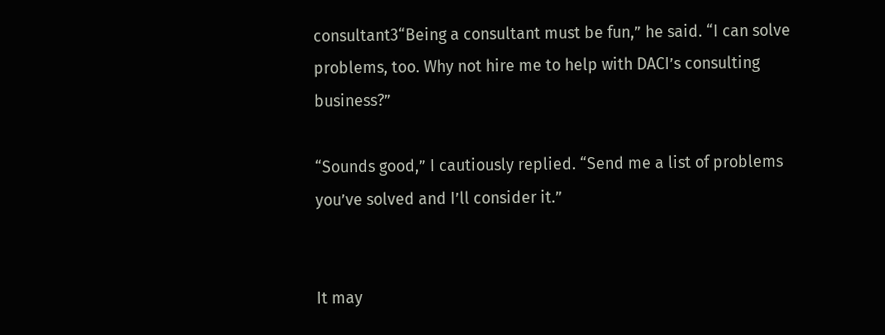consultant3“Being a consultant must be fun,” he said. “I can solve problems, too. Why not hire me to help with DACI’s consulting business?”

“Sounds good,” I cautiously replied. “Send me a list of problems you’ve solved and I’ll consider it.”


It may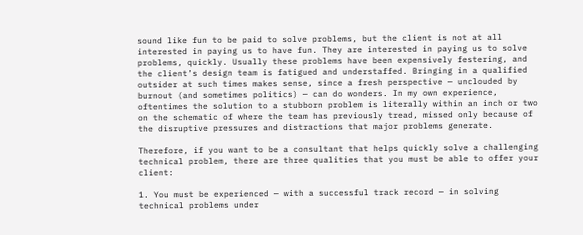sound like fun to be paid to solve problems, but the client is not at all interested in paying us to have fun. They are interested in paying us to solve problems, quickly. Usually these problems have been expensively festering, and the client’s design team is fatigued and understaffed. Bringing in a qualified outsider at such times makes sense, since a fresh perspective — unclouded by burnout (and sometimes politics) — can do wonders. In my own experience, oftentimes the solution to a stubborn problem is literally within an inch or two on the schematic of where the team has previously tread, missed only because of the disruptive pressures and distractions that major problems generate.

Therefore, if you want to be a consultant that helps quickly solve a challenging technical problem, there are three qualities that you must be able to offer your client:

1. You must be experienced — with a successful track record — in solving technical problems under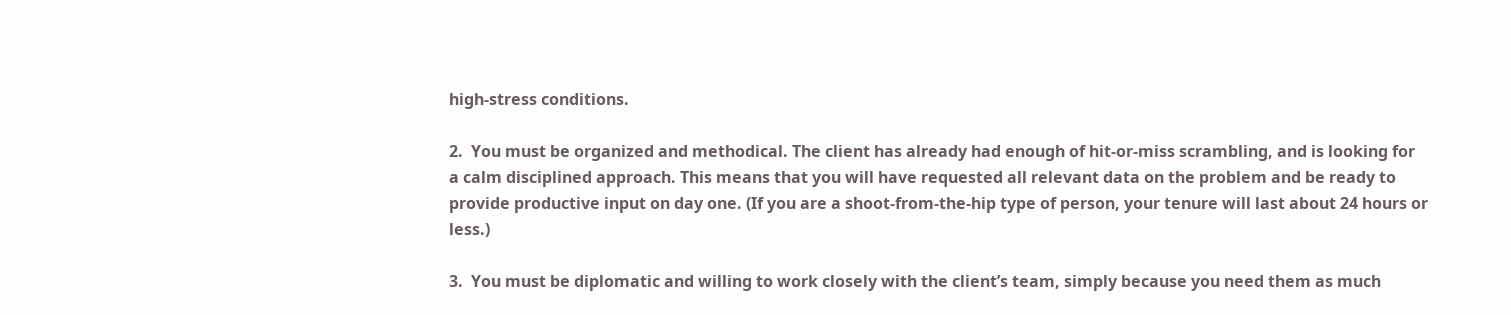high-stress conditions.

2.  You must be organized and methodical. The client has already had enough of hit-or-miss scrambling, and is looking for a calm disciplined approach. This means that you will have requested all relevant data on the problem and be ready to provide productive input on day one. (If you are a shoot-from-the-hip type of person, your tenure will last about 24 hours or less.)

3.  You must be diplomatic and willing to work closely with the client’s team, simply because you need them as much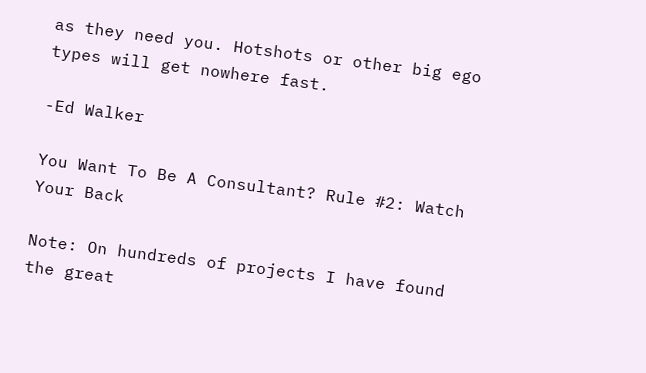as they need you. Hotshots or other big ego types will get nowhere fast.

-Ed Walker

You Want To Be A Consultant? Rule #2: Watch Your Back

Note: On hundreds of projects I have found the great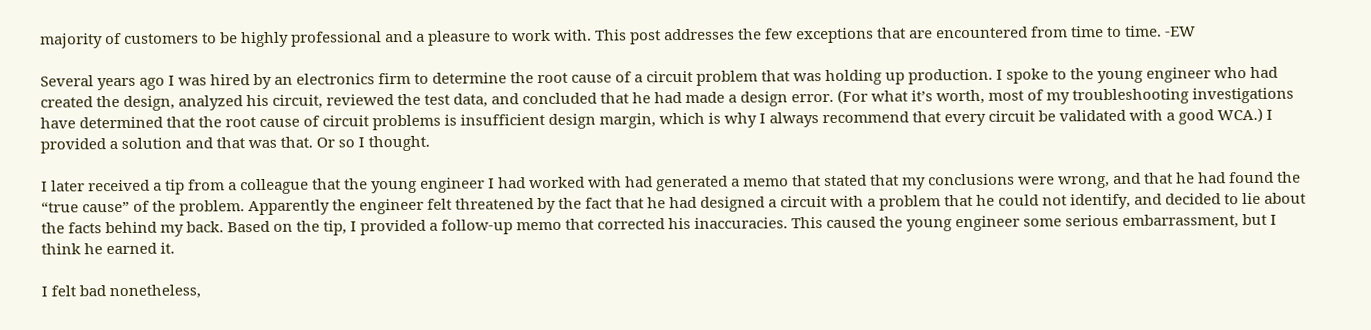majority of customers to be highly professional and a pleasure to work with. This post addresses the few exceptions that are encountered from time to time. -EW

Several years ago I was hired by an electronics firm to determine the root cause of a circuit problem that was holding up production. I spoke to the young engineer who had created the design, analyzed his circuit, reviewed the test data, and concluded that he had made a design error. (For what it’s worth, most of my troubleshooting investigations have determined that the root cause of circuit problems is insufficient design margin, which is why I always recommend that every circuit be validated with a good WCA.) I provided a solution and that was that. Or so I thought.

I later received a tip from a colleague that the young engineer I had worked with had generated a memo that stated that my conclusions were wrong, and that he had found the “true cause” of the problem. Apparently the engineer felt threatened by the fact that he had designed a circuit with a problem that he could not identify, and decided to lie about the facts behind my back. Based on the tip, I provided a follow-up memo that corrected his inaccuracies. This caused the young engineer some serious embarrassment, but I think he earned it.

I felt bad nonetheless,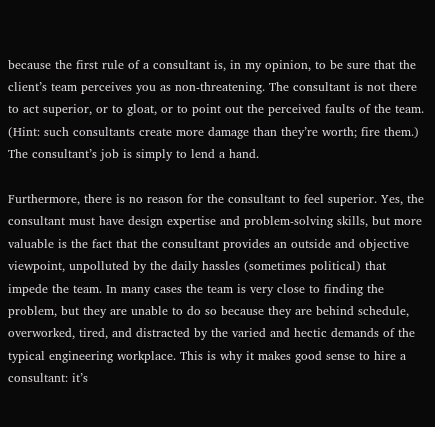because the first rule of a consultant is, in my opinion, to be sure that the client’s team perceives you as non-threatening. The consultant is not there to act superior, or to gloat, or to point out the perceived faults of the team. (Hint: such consultants create more damage than they’re worth; fire them.) The consultant’s job is simply to lend a hand.

Furthermore, there is no reason for the consultant to feel superior. Yes, the consultant must have design expertise and problem-solving skills, but more valuable is the fact that the consultant provides an outside and objective viewpoint, unpolluted by the daily hassles (sometimes political) that impede the team. In many cases the team is very close to finding the problem, but they are unable to do so because they are behind schedule, overworked, tired, and distracted by the varied and hectic demands of the typical engineering workplace. This is why it makes good sense to hire a consultant: it’s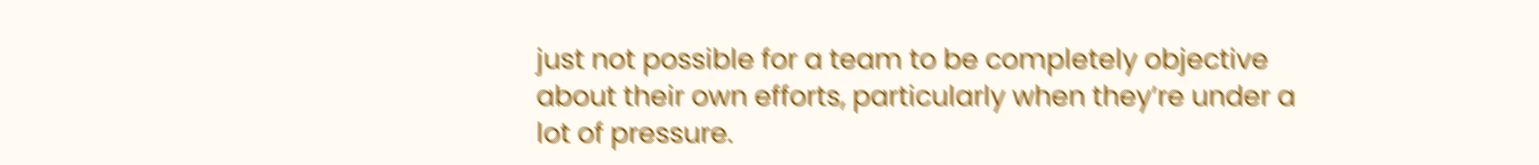just not possible for a team to be completely objective about their own efforts, particularly when they’re under a lot of pressure.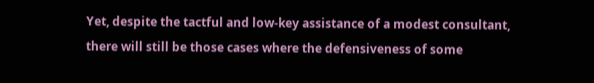Yet, despite the tactful and low-key assistance of a modest consultant, there will still be those cases where the defensiveness of some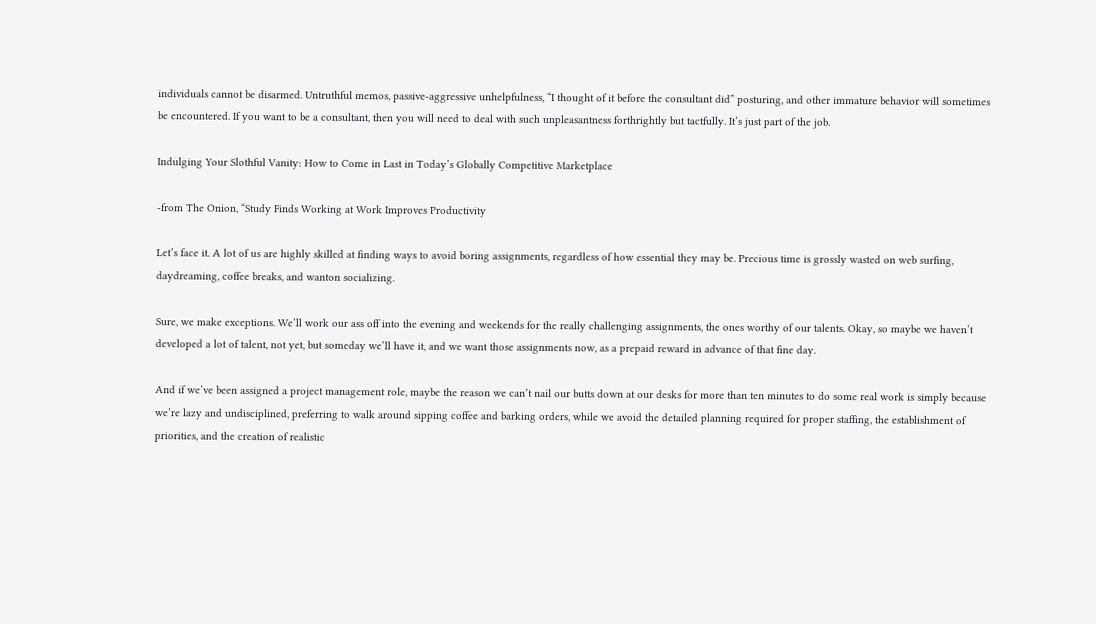individuals cannot be disarmed. Untruthful memos, passive-aggressive unhelpfulness, “I thought of it before the consultant did” posturing, and other immature behavior will sometimes be encountered. If you want to be a consultant, then you will need to deal with such unpleasantness forthrightly but tactfully. It’s just part of the job.

Indulging Your Slothful Vanity: How to Come in Last in Today’s Globally Competitive Marketplace

-from The Onion, “Study Finds Working at Work Improves Productivity

Let’s face it. A lot of us are highly skilled at finding ways to avoid boring assignments, regardless of how essential they may be. Precious time is grossly wasted on web surfing, daydreaming, coffee breaks, and wanton socializing.

Sure, we make exceptions. We’ll work our ass off into the evening and weekends for the really challenging assignments, the ones worthy of our talents. Okay, so maybe we haven’t developed a lot of talent, not yet, but someday we’ll have it, and we want those assignments now, as a prepaid reward in advance of that fine day.

And if we’ve been assigned a project management role, maybe the reason we can’t nail our butts down at our desks for more than ten minutes to do some real work is simply because we’re lazy and undisciplined, preferring to walk around sipping coffee and barking orders, while we avoid the detailed planning required for proper staffing, the establishment of priorities, and the creation of realistic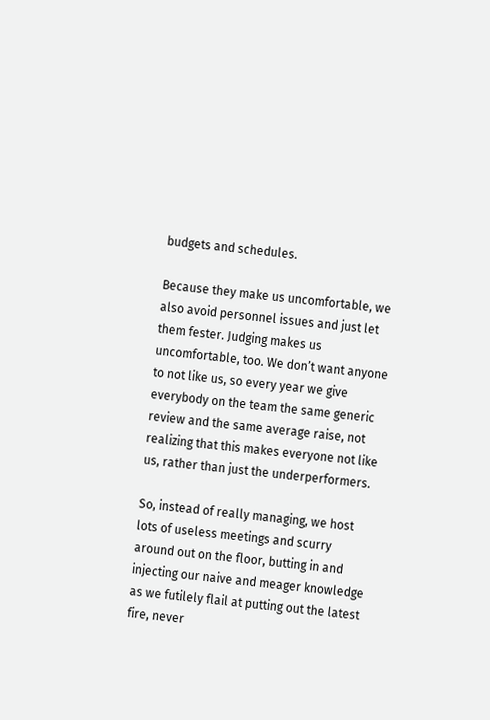budgets and schedules.

Because they make us uncomfortable, we also avoid personnel issues and just let them fester. Judging makes us uncomfortable, too. We don’t want anyone to not like us, so every year we give everybody on the team the same generic review and the same average raise, not realizing that this makes everyone not like us, rather than just the underperformers.

So, instead of really managing, we host lots of useless meetings and scurry around out on the floor, butting in and injecting our naive and meager knowledge as we futilely flail at putting out the latest fire, never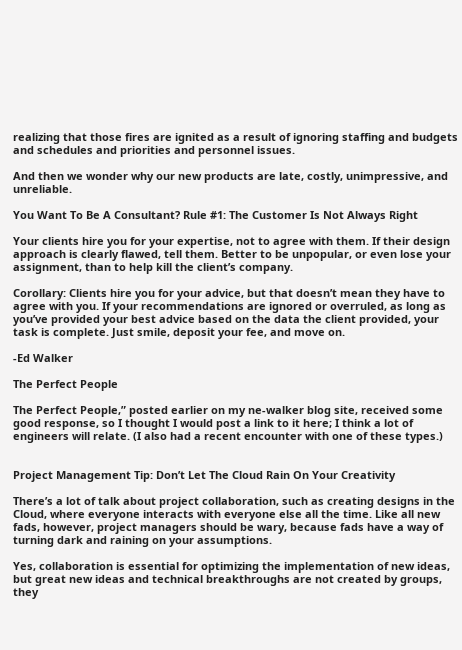realizing that those fires are ignited as a result of ignoring staffing and budgets and schedules and priorities and personnel issues.

And then we wonder why our new products are late, costly, unimpressive, and unreliable.

You Want To Be A Consultant? Rule #1: The Customer Is Not Always Right

Your clients hire you for your expertise, not to agree with them. If their design approach is clearly flawed, tell them. Better to be unpopular, or even lose your assignment, than to help kill the client’s company.

Corollary: Clients hire you for your advice, but that doesn’t mean they have to agree with you. If your recommendations are ignored or overruled, as long as you’ve provided your best advice based on the data the client provided, your task is complete. Just smile, deposit your fee, and move on.

-Ed Walker

The Perfect People

The Perfect People,” posted earlier on my ne-walker blog site, received some good response, so I thought I would post a link to it here; I think a lot of engineers will relate. (I also had a recent encounter with one of these types.)


Project Management Tip: Don’t Let The Cloud Rain On Your Creativity

There’s a lot of talk about project collaboration, such as creating designs in the Cloud, where everyone interacts with everyone else all the time. Like all new fads, however, project managers should be wary, because fads have a way of turning dark and raining on your assumptions.

Yes, collaboration is essential for optimizing the implementation of new ideas, but great new ideas and technical breakthroughs are not created by groups, they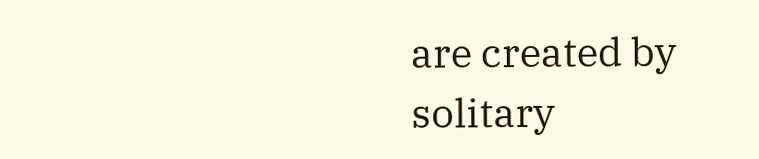are created by solitary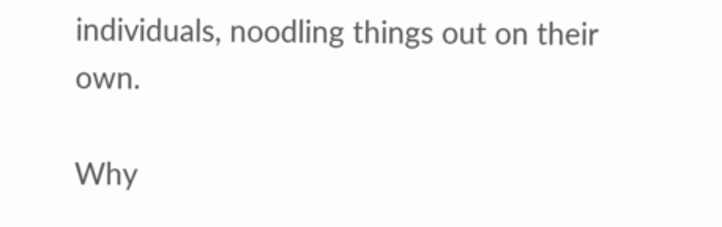individuals, noodling things out on their own.

Why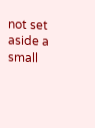not set aside a small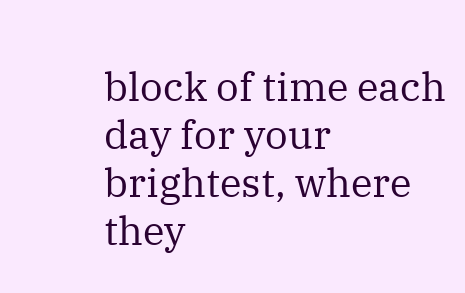block of time each day for your brightest, where they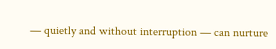— quietly and without interruption — can nurture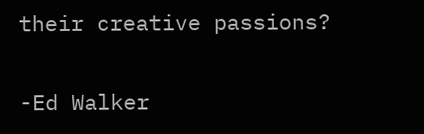their creative passions?

-Ed Walker